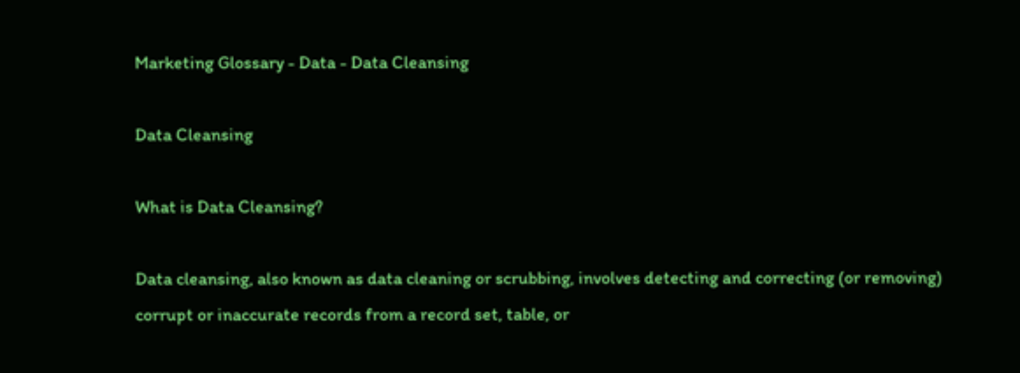Marketing Glossary - Data - Data Cleansing

Data Cleansing

What is Data Cleansing?

Data cleansing, also known as data cleaning or scrubbing, involves detecting and correcting (or removing) corrupt or inaccurate records from a record set, table, or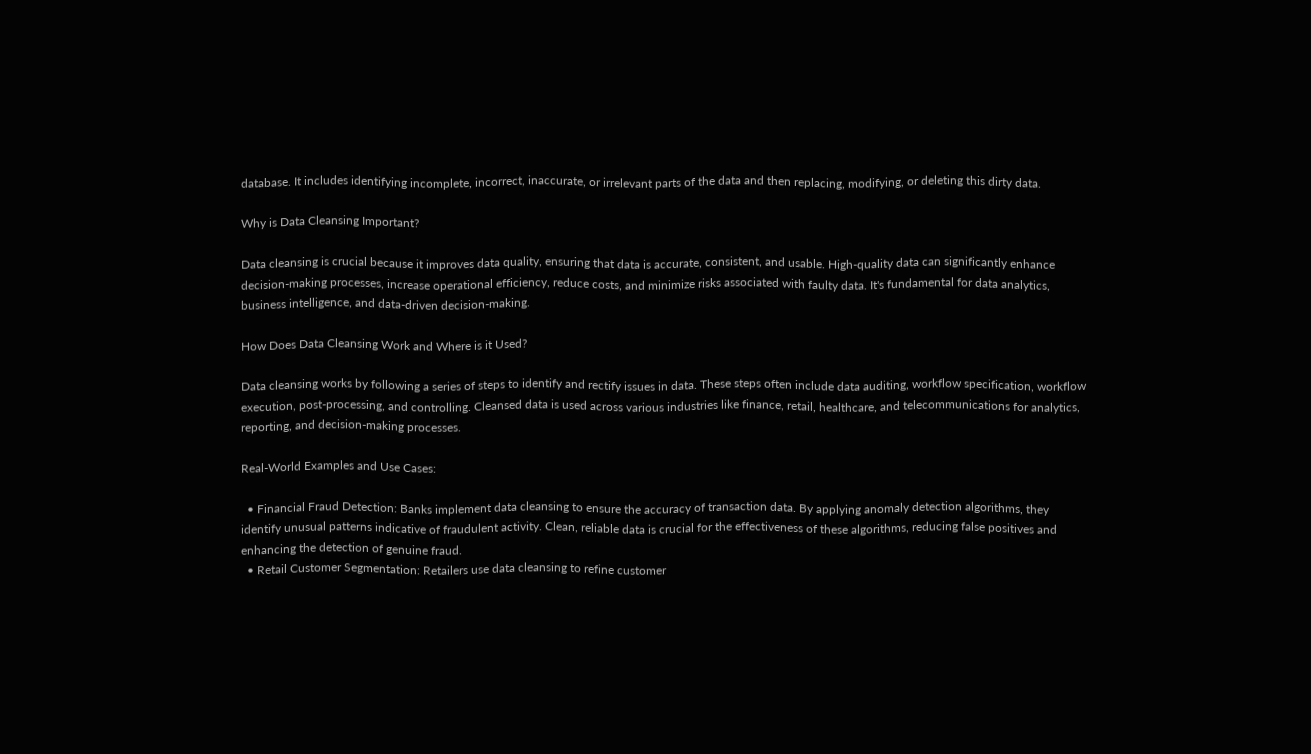database. It includes identifying incomplete, incorrect, inaccurate, or irrelevant parts of the data and then replacing, modifying, or deleting this dirty data.

Why is Data Cleansing Important?

Data cleansing is crucial because it improves data quality, ensuring that data is accurate, consistent, and usable. High-quality data can significantly enhance decision-making processes, increase operational efficiency, reduce costs, and minimize risks associated with faulty data. It's fundamental for data analytics, business intelligence, and data-driven decision-making.

How Does Data Cleansing Work and Where is it Used?

Data cleansing works by following a series of steps to identify and rectify issues in data. These steps often include data auditing, workflow specification, workflow execution, post-processing, and controlling. Cleansed data is used across various industries like finance, retail, healthcare, and telecommunications for analytics, reporting, and decision-making processes.

Real-World Examples and Use Cases:

  • Financial Fraud Detection: Banks implement data cleansing to ensure the accuracy of transaction data. By applying anomaly detection algorithms, they identify unusual patterns indicative of fraudulent activity. Clean, reliable data is crucial for the effectiveness of these algorithms, reducing false positives and enhancing the detection of genuine fraud.
  • Retail Customer Segmentation: Retailers use data cleansing to refine customer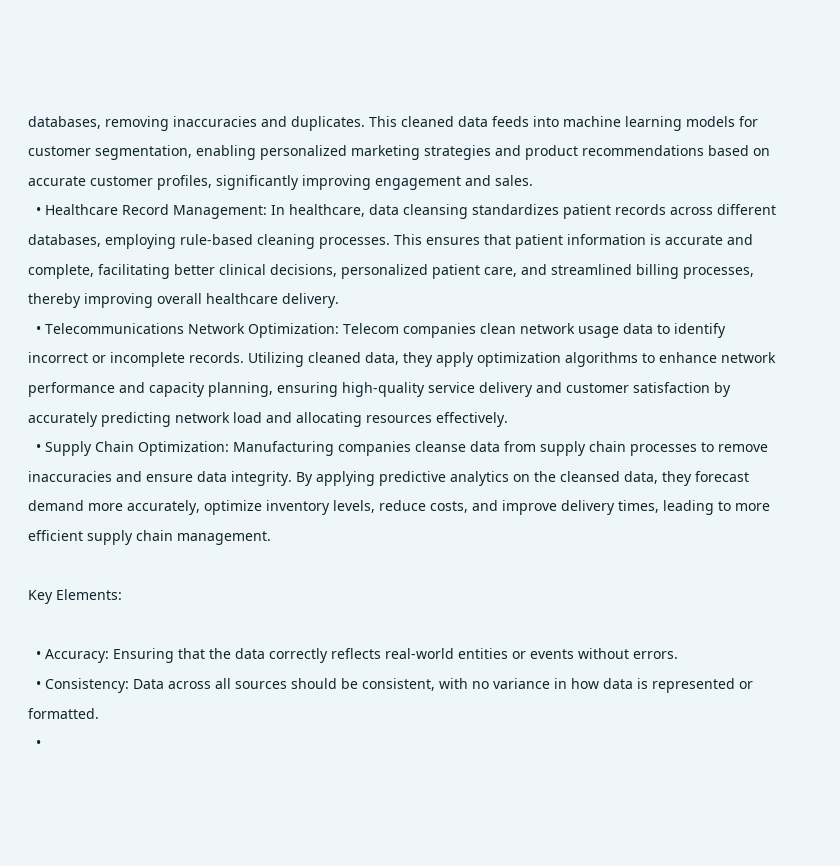databases, removing inaccuracies and duplicates. This cleaned data feeds into machine learning models for customer segmentation, enabling personalized marketing strategies and product recommendations based on accurate customer profiles, significantly improving engagement and sales.
  • Healthcare Record Management: In healthcare, data cleansing standardizes patient records across different databases, employing rule-based cleaning processes. This ensures that patient information is accurate and complete, facilitating better clinical decisions, personalized patient care, and streamlined billing processes, thereby improving overall healthcare delivery.
  • Telecommunications Network Optimization: Telecom companies clean network usage data to identify incorrect or incomplete records. Utilizing cleaned data, they apply optimization algorithms to enhance network performance and capacity planning, ensuring high-quality service delivery and customer satisfaction by accurately predicting network load and allocating resources effectively.
  • Supply Chain Optimization: Manufacturing companies cleanse data from supply chain processes to remove inaccuracies and ensure data integrity. By applying predictive analytics on the cleansed data, they forecast demand more accurately, optimize inventory levels, reduce costs, and improve delivery times, leading to more efficient supply chain management.

Key Elements:

  • Accuracy: Ensuring that the data correctly reflects real-world entities or events without errors.
  • Consistency: Data across all sources should be consistent, with no variance in how data is represented or formatted.
  •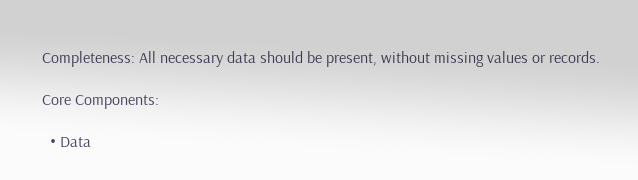Completeness: All necessary data should be present, without missing values or records.

Core Components:

  • Data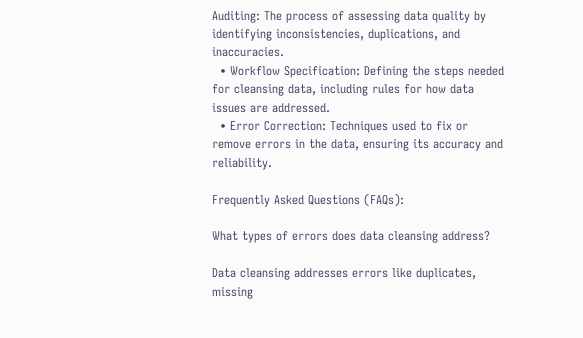Auditing: The process of assessing data quality by identifying inconsistencies, duplications, and inaccuracies.
  • Workflow Specification: Defining the steps needed for cleansing data, including rules for how data issues are addressed.
  • Error Correction: Techniques used to fix or remove errors in the data, ensuring its accuracy and reliability.

Frequently Asked Questions (FAQs):

What types of errors does data cleansing address?

Data cleansing addresses errors like duplicates, missing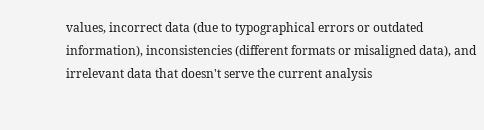values, incorrect data (due to typographical errors or outdated information), inconsistencies (different formats or misaligned data), and irrelevant data that doesn't serve the current analysis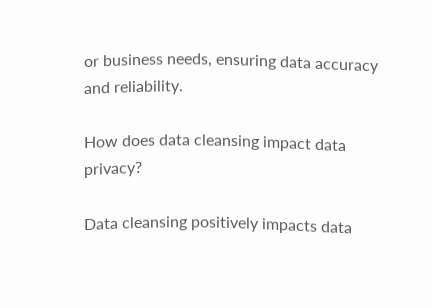or business needs, ensuring data accuracy and reliability.

How does data cleansing impact data privacy?

Data cleansing positively impacts data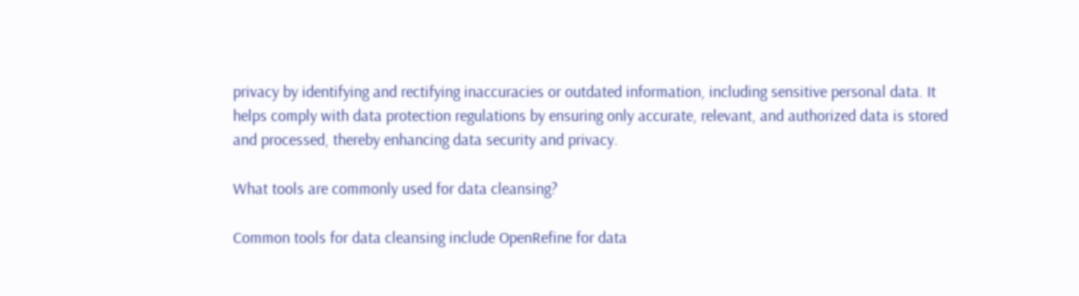privacy by identifying and rectifying inaccuracies or outdated information, including sensitive personal data. It helps comply with data protection regulations by ensuring only accurate, relevant, and authorized data is stored and processed, thereby enhancing data security and privacy.

What tools are commonly used for data cleansing?

Common tools for data cleansing include OpenRefine for data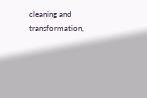cleaning and transformation,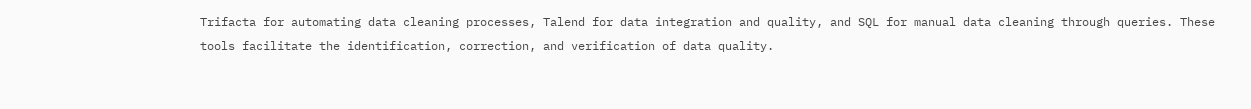Trifacta for automating data cleaning processes, Talend for data integration and quality, and SQL for manual data cleaning through queries. These tools facilitate the identification, correction, and verification of data quality.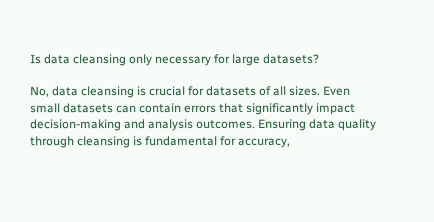Is data cleansing only necessary for large datasets?

No, data cleansing is crucial for datasets of all sizes. Even small datasets can contain errors that significantly impact decision-making and analysis outcomes. Ensuring data quality through cleansing is fundamental for accuracy,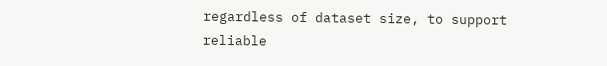regardless of dataset size, to support reliable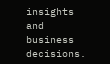insights and business decisions.